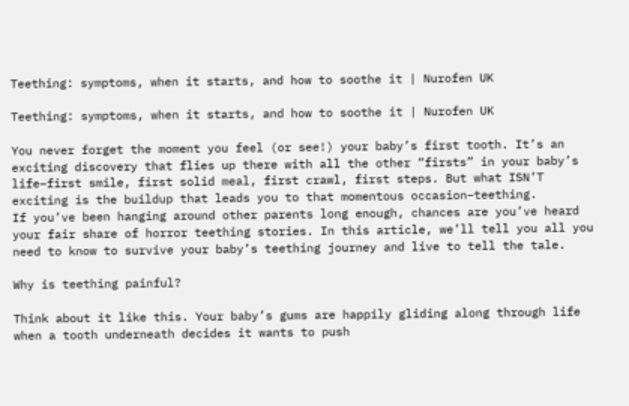Teething: symptoms, when it starts, and how to soothe it | Nurofen UK

Teething: symptoms, when it starts, and how to soothe it | Nurofen UK

You never forget the moment you feel (or see!) your baby’s first tooth. It’s an exciting discovery that flies up there with all the other “firsts” in your baby’s life–first smile, first solid meal, first crawl, first steps. But what ISN’T exciting is the buildup that leads you to that momentous occasion–teething.
If you’ve been hanging around other parents long enough, chances are you’ve heard your fair share of horror teething stories. In this article, we’ll tell you all you need to know to survive your baby’s teething journey and live to tell the tale.

Why is teething painful?

Think about it like this. Your baby’s gums are happily gliding along through life when a tooth underneath decides it wants to push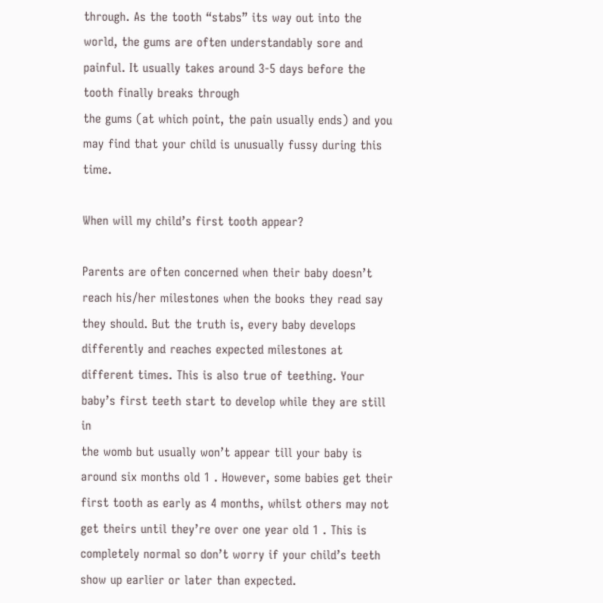through. As the tooth “stabs” its way out into the world, the gums are often understandably sore and painful. It usually takes around 3-5 days before the tooth finally breaks through
the gums (at which point, the pain usually ends) and you may find that your child is unusually fussy during this time.

When will my child’s first tooth appear?

Parents are often concerned when their baby doesn’t reach his/her milestones when the books they read say they should. But the truth is, every baby develops differently and reaches expected milestones at different times. This is also true of teething. Your baby’s first teeth start to develop while they are still in
the womb but usually won’t appear till your baby is around six months old 1 . However, some babies get their first tooth as early as 4 months, whilst others may not get theirs until they’re over one year old 1 . This is completely normal so don’t worry if your child’s teeth show up earlier or later than expected.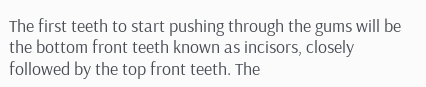The first teeth to start pushing through the gums will be the bottom front teeth known as incisors, closely followed by the top front teeth. The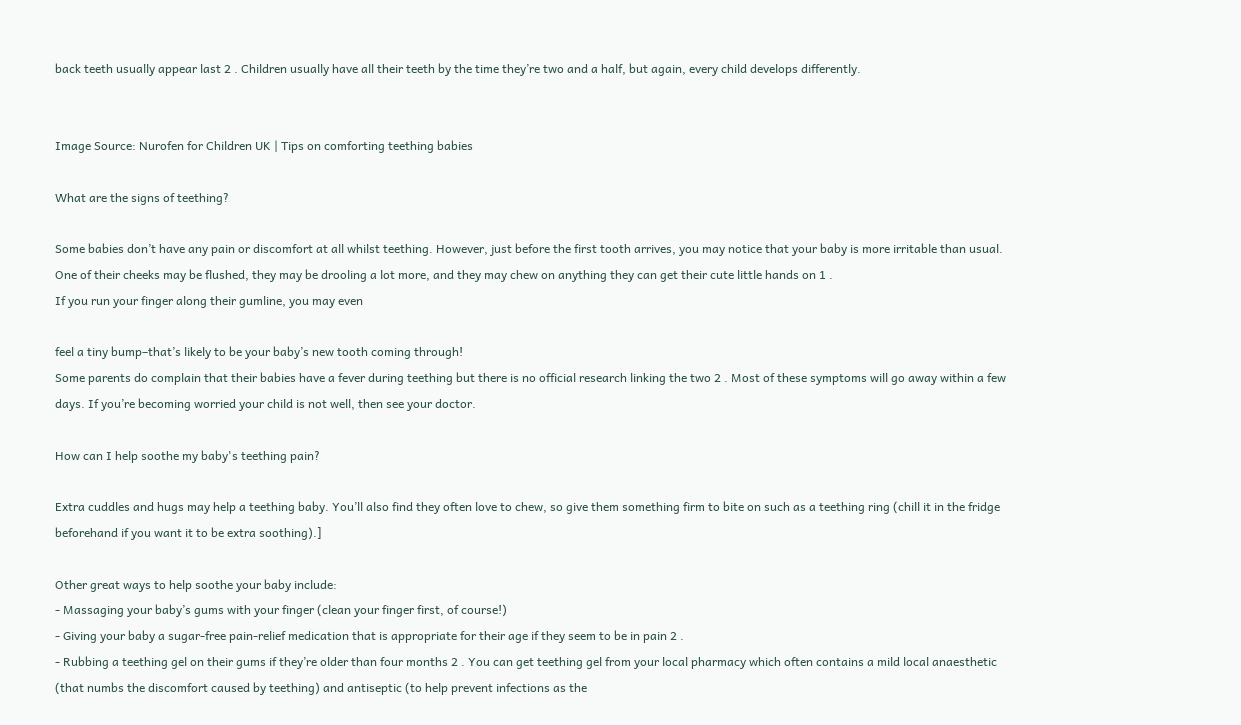back teeth usually appear last 2 . Children usually have all their teeth by the time they’re two and a half, but again, every child develops differently.


Image Source: Nurofen for Children UK | Tips on comforting teething babies

What are the signs of teething?

Some babies don’t have any pain or discomfort at all whilst teething. However, just before the first tooth arrives, you may notice that your baby is more irritable than usual. One of their cheeks may be flushed, they may be drooling a lot more, and they may chew on anything they can get their cute little hands on 1 .
If you run your finger along their gumline, you may even

feel a tiny bump–that’s likely to be your baby’s new tooth coming through!
Some parents do complain that their babies have a fever during teething but there is no official research linking the two 2 . Most of these symptoms will go away within a few days. If you’re becoming worried your child is not well, then see your doctor.

How can I help soothe my baby's teething pain?

Extra cuddles and hugs may help a teething baby. You’ll also find they often love to chew, so give them something firm to bite on such as a teething ring (chill it in the fridge beforehand if you want it to be extra soothing).]

Other great ways to help soothe your baby include:
- Massaging your baby’s gums with your finger (clean your finger first, of course!)
- Giving your baby a sugar-free pain-relief medication that is appropriate for their age if they seem to be in pain 2 .
- Rubbing a teething gel on their gums if they’re older than four months 2 . You can get teething gel from your local pharmacy which often contains a mild local anaesthetic (that numbs the discomfort caused by teething) and antiseptic (to help prevent infections as the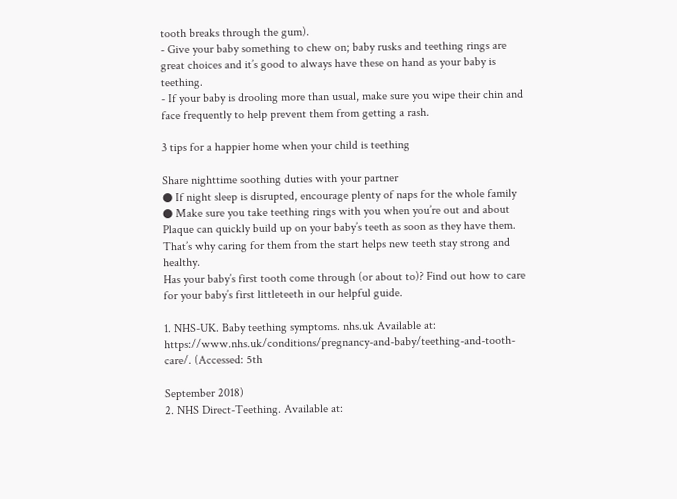tooth breaks through the gum).
- Give your baby something to chew on; baby rusks and teething rings are great choices and it’s good to always have these on hand as your baby is teething.
- If your baby is drooling more than usual, make sure you wipe their chin and face frequently to help prevent them from getting a rash.

3 tips for a happier home when your child is teething

Share nighttime soothing duties with your partner
● If night sleep is disrupted, encourage plenty of naps for the whole family
● Make sure you take teething rings with you when you’re out and about
Plaque can quickly build up on your baby’s teeth as soon as they have them. That’s why caring for them from the start helps new teeth stay strong and healthy.
Has your baby’s first tooth come through (or about to)? Find out how to care for your baby’s first littleteeth in our helpful guide.

1. NHS-UK. Baby teething symptoms. nhs.uk Available at: https://www.nhs.uk/conditions/pregnancy-and-baby/teething-and-tooth-care/. (Accessed: 5th

September 2018)
2. NHS Direct-Teething. Available at: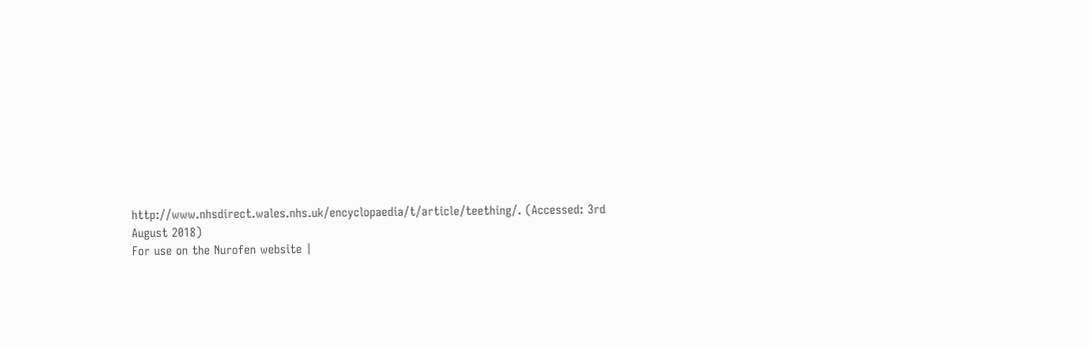http://www.nhsdirect.wales.nhs.uk/encyclopaedia/t/article/teething/. (Accessed: 3rd August 2018)
For use on the Nurofen website |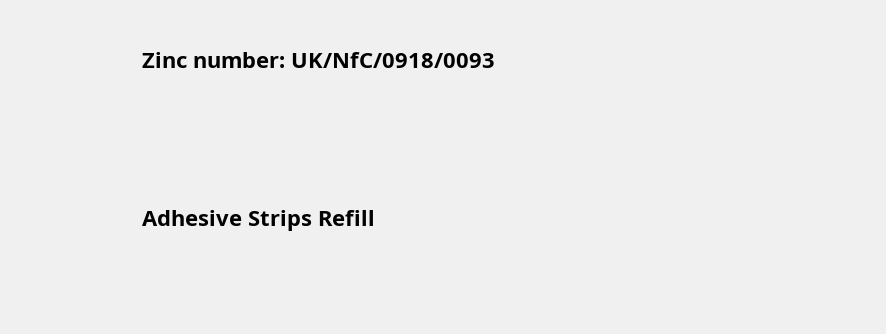Zinc number: UK/NfC/0918/0093



Adhesive Strips Refill